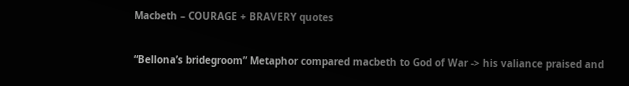Macbeth – COURAGE + BRAVERY quotes

“Bellona’s bridegroom” Metaphor compared macbeth to God of War -> his valiance praised and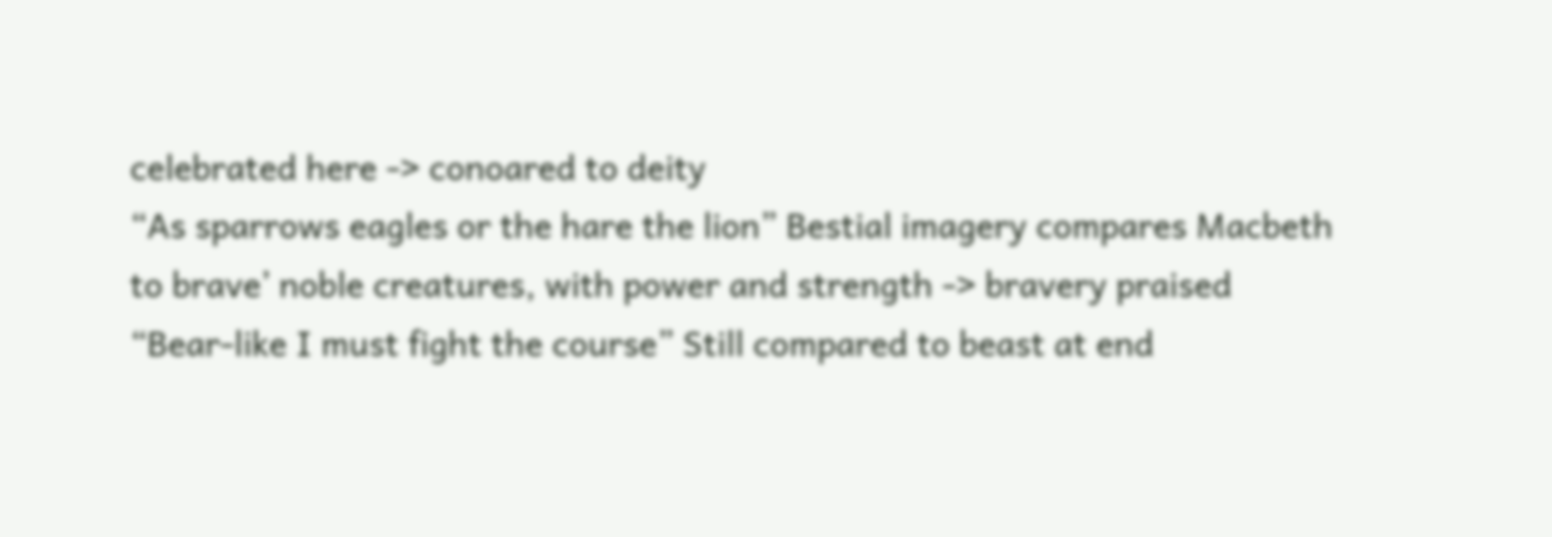celebrated here -> conoared to deity
“As sparrows eagles or the hare the lion” Bestial imagery compares Macbeth to brave’ noble creatures, with power and strength -> bravery praised
“Bear-like I must fight the course” Still compared to beast at end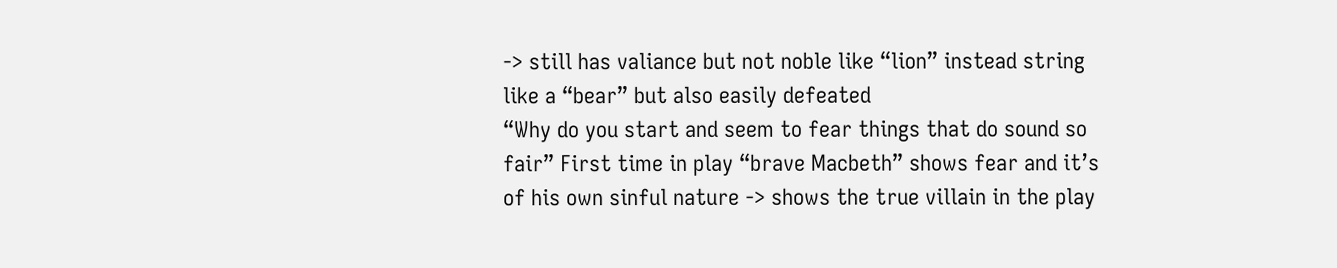-> still has valiance but not noble like “lion” instead string like a “bear” but also easily defeated
“Why do you start and seem to fear things that do sound so fair” First time in play “brave Macbeth” shows fear and it’s of his own sinful nature -> shows the true villain in the play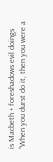is Macbeth + foreshadows evil doings
“When you durst do it, then you were a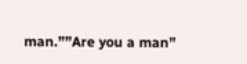man.””Are you a man”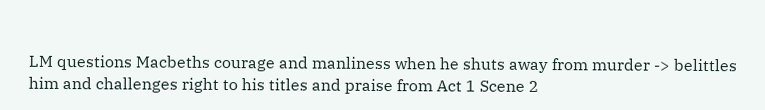LM questions Macbeths courage and manliness when he shuts away from murder -> belittles him and challenges right to his titles and praise from Act 1 Scene 2